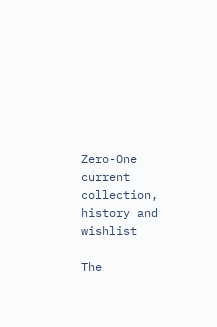Zero-One current collection, history and wishlist

The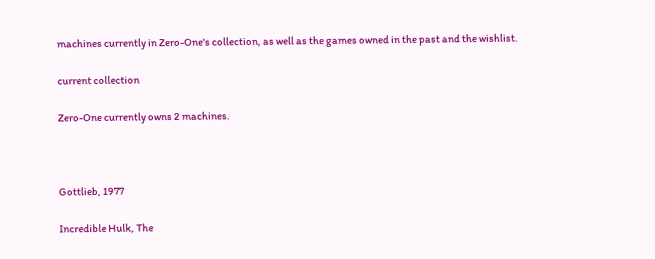machines currently in Zero-One's collection, as well as the games owned in the past and the wishlist.

current collection

Zero-One currently owns 2 machines.



Gottlieb, 1977

Incredible Hulk, The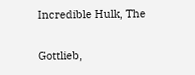Incredible Hulk, The

Gottlieb,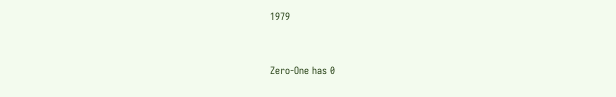1979


Zero-One has 0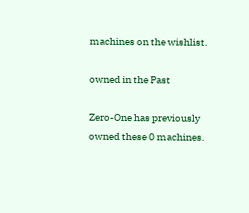machines on the wishlist.

owned in the Past

Zero-One has previously owned these 0 machines.